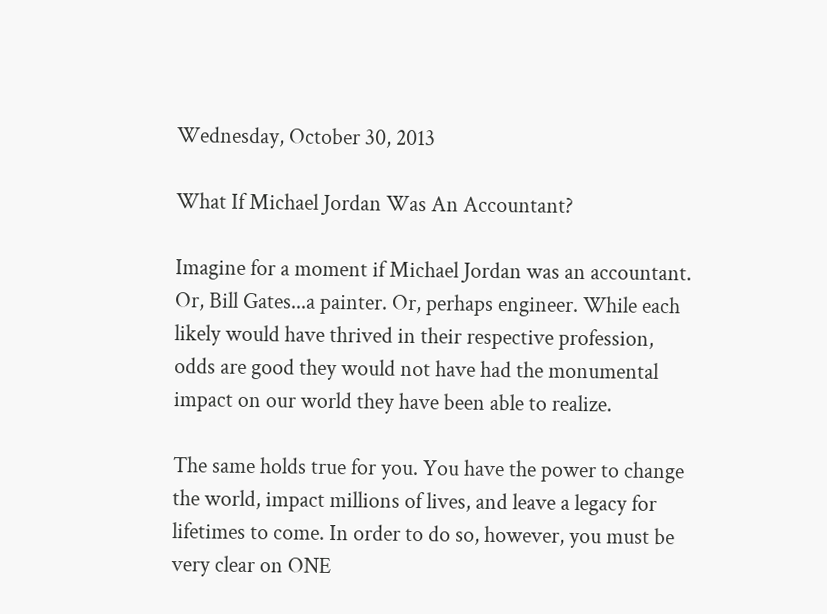Wednesday, October 30, 2013

What If Michael Jordan Was An Accountant?

Imagine for a moment if Michael Jordan was an accountant. Or, Bill Gates...a painter. Or, perhaps engineer. While each likely would have thrived in their respective profession, odds are good they would not have had the monumental impact on our world they have been able to realize.

The same holds true for you. You have the power to change the world, impact millions of lives, and leave a legacy for lifetimes to come. In order to do so, however, you must be very clear on ONE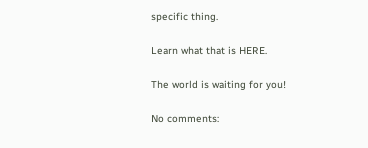specific thing.

Learn what that is HERE.

The world is waiting for you!

No comments: